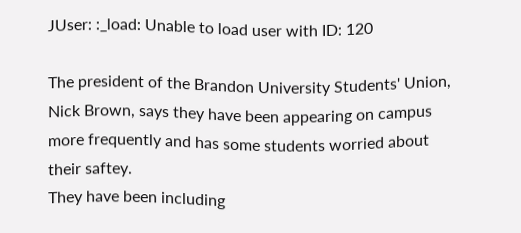JUser: :_load: Unable to load user with ID: 120

The president of the Brandon University Students' Union, Nick Brown, says they have been appearing on campus more frequently and has some students worried about their saftey.
They have been including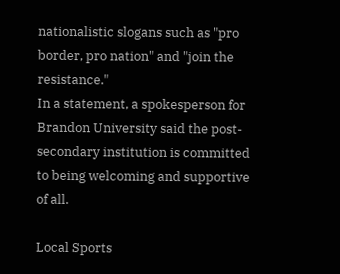nationalistic slogans such as "pro border, pro nation" and "join the resistance."
In a statement, a spokesperson for Brandon University said the post-secondary institution is committed to being welcoming and supportive of all.

Local Sports